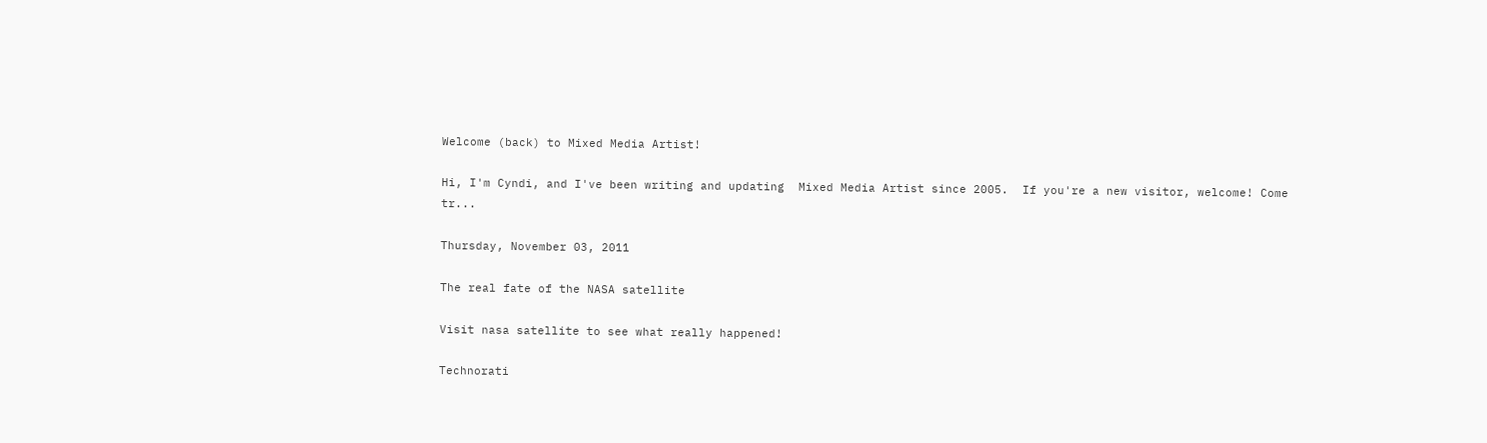Welcome (back) to Mixed Media Artist!

Hi, I'm Cyndi, and I've been writing and updating  Mixed Media Artist since 2005.  If you're a new visitor, welcome! Come tr...

Thursday, November 03, 2011

The real fate of the NASA satellite

Visit nasa satellite to see what really happened!

Technorati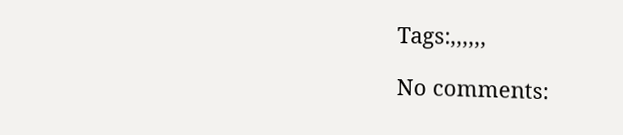Tags:,,,,,,

No comments: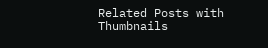Related Posts with Thumbnails